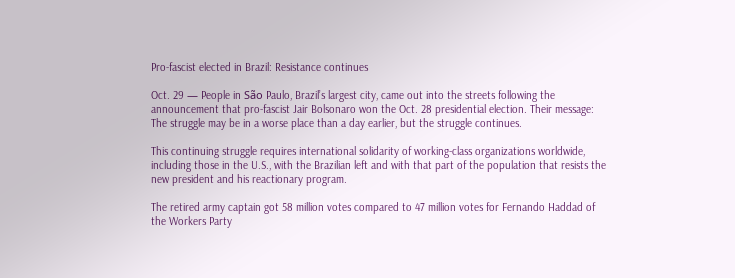Pro-fascist elected in Brazil: Resistance continues

Oct. 29 — People in São Paulo, Brazil’s largest city, came out into the streets following the announcement that pro-fascist Jair Bolsonaro won the Oct. 28 presidential election. Their message: The struggle may be in a worse place than a day earlier, but the struggle continues.

This continuing struggle requires international solidarity of working-class organizations worldwide, including those in the U.S., with the Brazilian left and with that part of the population that resists the new president and his reactionary program.

The retired army captain got 58 million votes compared to 47 million votes for Fernando Haddad of the Workers Party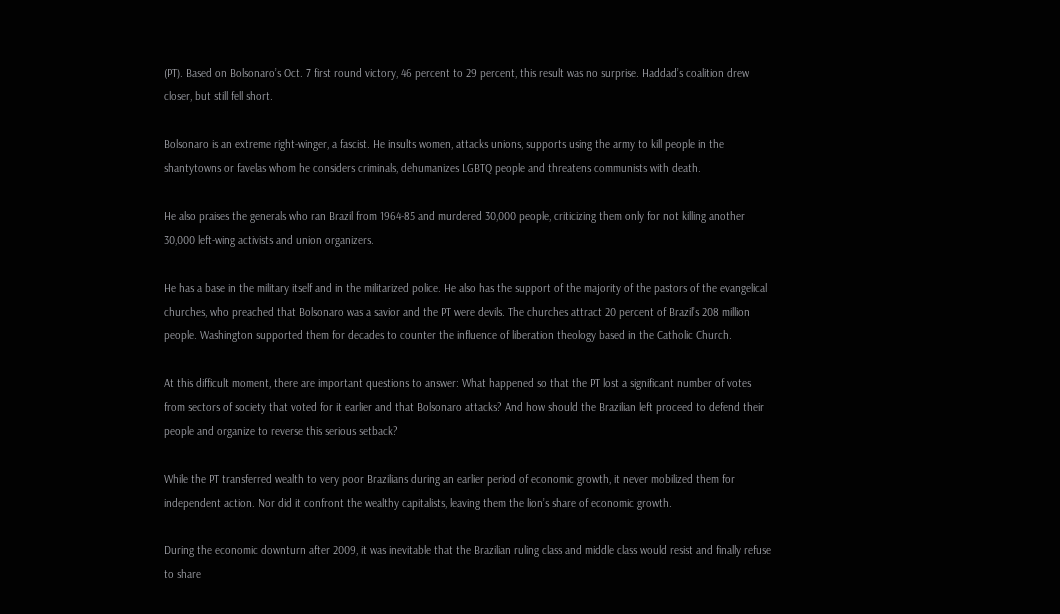(PT). Based on Bolsonaro’s Oct. 7 first round victory, 46 percent to 29 percent, this result was no surprise. Haddad’s coalition drew closer, but still fell short.

Bolsonaro is an extreme right-winger, a fascist. He insults women, attacks unions, supports using the army to kill people in the shantytowns or favelas whom he considers criminals, dehumanizes LGBTQ people and threatens communists with death.

He also praises the generals who ran Brazil from 1964-85 and murdered 30,000 people, criticizing them only for not killing another 30,000 left-wing activists and union organizers.

He has a base in the military itself and in the militarized police. He also has the support of the majority of the pastors of the evangelical churches, who preached that Bolsonaro was a savior and the PT were devils. The churches attract 20 percent of Brazil’s 208 million people. Washington supported them for decades to counter the influence of liberation theology based in the Catholic Church.

At this difficult moment, there are important questions to answer: What happened so that the PT lost a significant number of votes from sectors of society that voted for it earlier and that Bolsonaro attacks? And how should the Brazilian left proceed to defend their people and organize to reverse this serious setback?

While the PT transferred wealth to very poor Brazilians during an earlier period of economic growth, it never mobilized them for independent action. Nor did it confront the wealthy capitalists, leaving them the lion’s share of economic growth.

During the economic downturn after 2009, it was inevitable that the Brazilian ruling class and middle class would resist and finally refuse to share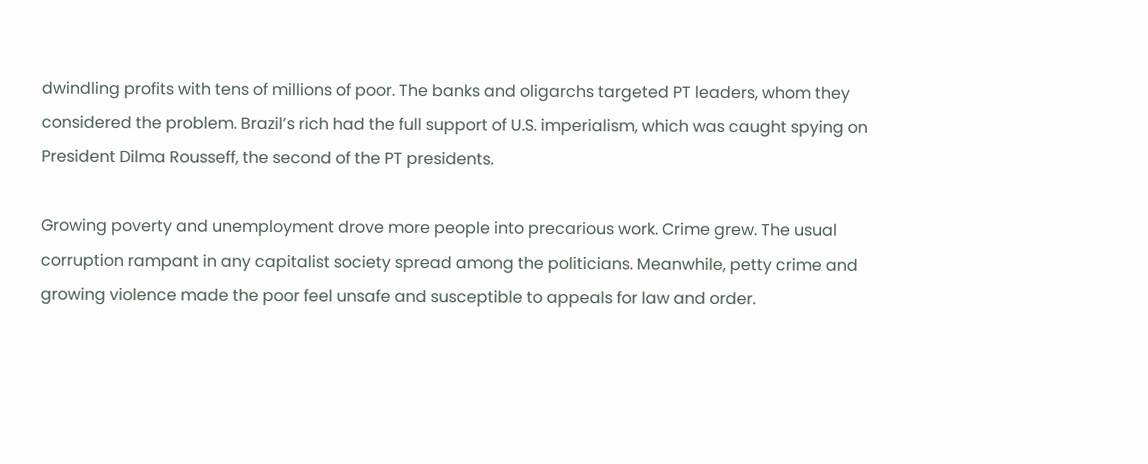dwindling profits with tens of millions of poor. The banks and oligarchs targeted PT leaders, whom they considered the problem. Brazil’s rich had the full support of U.S. imperialism, which was caught spying on President Dilma Rousseff, the second of the PT presidents.

Growing poverty and unemployment drove more people into precarious work. Crime grew. The usual corruption rampant in any capitalist society spread among the politicians. Meanwhile, petty crime and growing violence made the poor feel unsafe and susceptible to appeals for law and order.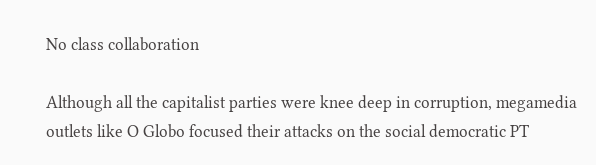No class collaboration

Although all the capitalist parties were knee deep in corruption, megamedia outlets like O Globo focused their attacks on the social democratic PT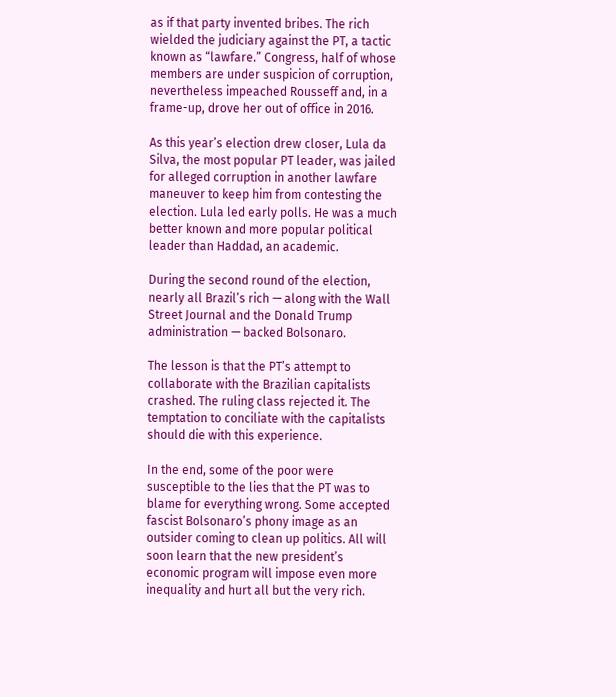as if that party invented bribes. The rich wielded the judiciary against the PT, a tactic known as “lawfare.” Congress, half of whose members are under suspicion of corruption, nevertheless impeached Rousseff and, in a frame-up, drove her out of office in 2016.

As this year’s election drew closer, Lula da Silva, the most popular PT leader, was jailed for alleged corruption in another lawfare maneuver to keep him from contesting the election. Lula led early polls. He was a much better known and more popular political leader than Haddad, an academic.

During the second round of the election, nearly all Brazil’s rich — along with the Wall Street Journal and the Donald Trump administration — backed Bolsonaro.

The lesson is that the PT’s attempt to collaborate with the Brazilian capitalists crashed. The ruling class rejected it. The temptation to conciliate with the capitalists should die with this experience.

In the end, some of the poor were susceptible to the lies that the PT was to blame for everything wrong. Some accepted fascist Bolsonaro’s phony image as an outsider coming to clean up politics. All will soon learn that the new president’s economic program will impose even more inequality and hurt all but the very rich.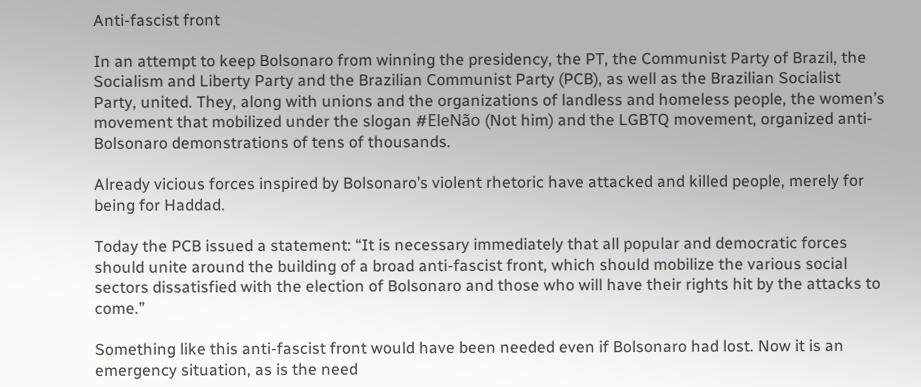Anti-fascist front

In an attempt to keep Bolsonaro from winning the presidency, the PT, the Communist Party of Brazil, the Socialism and Liberty Party and the Brazilian Communist Party (PCB), as well as the Brazilian Socialist Party, united. They, along with unions and the organizations of landless and homeless people, the women’s movement that mobilized under the slogan #EleNão (Not him) and the LGBTQ movement, organized anti-Bolsonaro demonstrations of tens of thousands.

Already vicious forces inspired by Bolsonaro’s violent rhetoric have attacked and killed people, merely for being for Haddad.

Today the PCB issued a statement: “It is necessary immediately that all popular and democratic forces should unite around the building of a broad anti-fascist front, which should mobilize the various social sectors dissatisfied with the election of Bolsonaro and those who will have their rights hit by the attacks to come.”

Something like this anti-fascist front would have been needed even if Bolsonaro had lost. Now it is an emergency situation, as is the need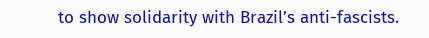to show solidarity with Brazil’s anti-fascists.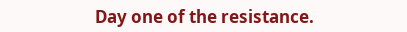Day one of the resistance.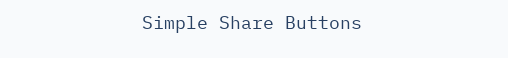Simple Share Buttons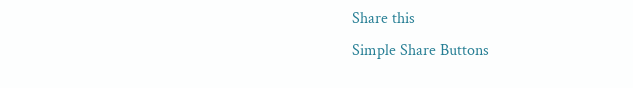Share this
Simple Share Buttons